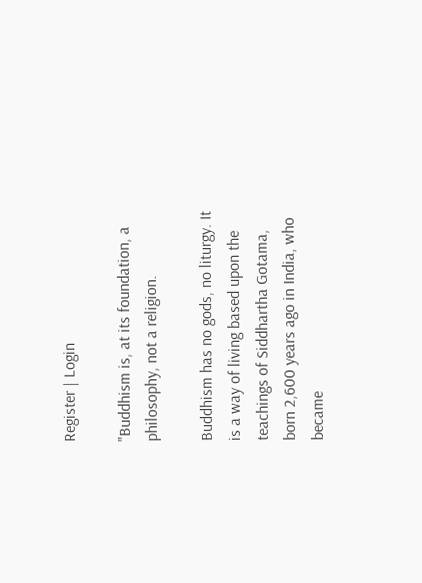Register | Login

"Buddhism is, at its foundation, a philosophy, not a religion.

Buddhism has no gods, no liturgy. It is a way of living based upon the teachings of Siddhartha Gotama, born 2,600 years ago in India, who became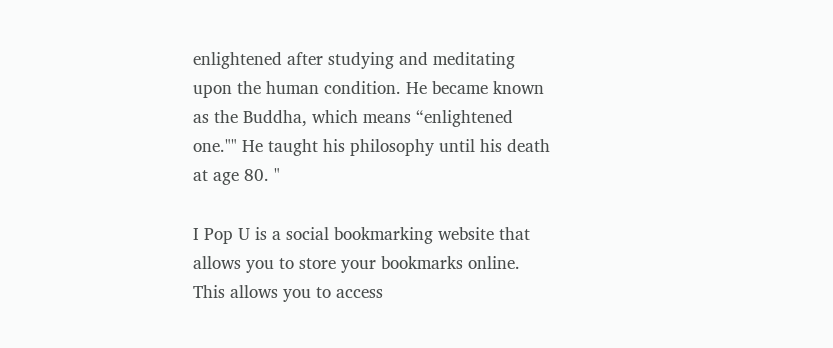enlightened after studying and meditating upon the human condition. He became known as the Buddha, which means “enlightened one."" He taught his philosophy until his death at age 80. "

I Pop U is a social bookmarking website that allows you to store your bookmarks online. This allows you to access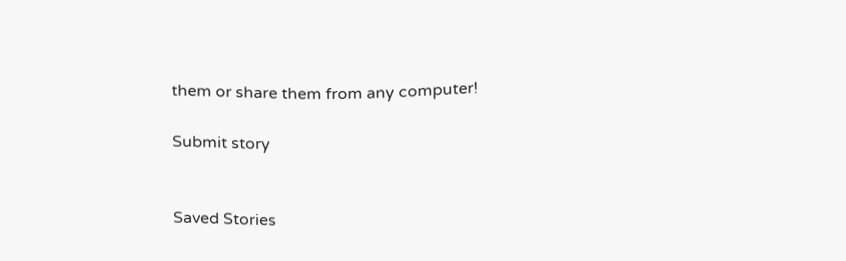them or share them from any computer!

Submit story


Saved Stories